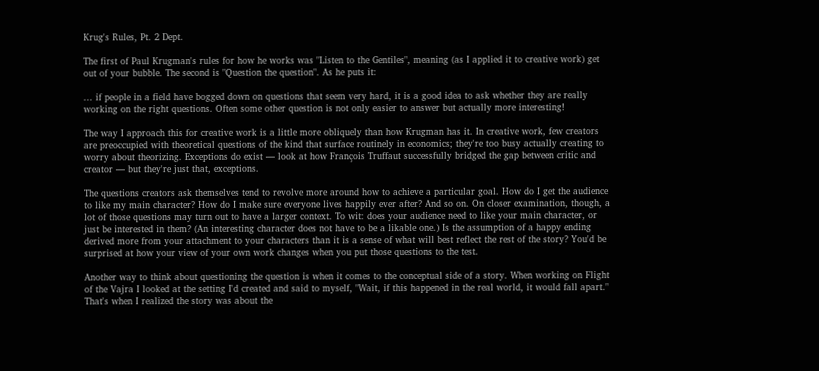Krug's Rules, Pt. 2 Dept.

The first of Paul Krugman's rules for how he works was "Listen to the Gentiles", meaning (as I applied it to creative work) get out of your bubble. The second is "Question the question". As he puts it:

... if people in a field have bogged down on questions that seem very hard, it is a good idea to ask whether they are really working on the right questions. Often some other question is not only easier to answer but actually more interesting!

The way I approach this for creative work is a little more obliquely than how Krugman has it. In creative work, few creators are preoccupied with theoretical questions of the kind that surface routinely in economics; they're too busy actually creating to worry about theorizing. Exceptions do exist — look at how François Truffaut successfully bridged the gap between critic and creator — but they're just that, exceptions.

The questions creators ask themselves tend to revolve more around how to achieve a particular goal. How do I get the audience to like my main character? How do I make sure everyone lives happily ever after? And so on. On closer examination, though, a lot of those questions may turn out to have a larger context. To wit: does your audience need to like your main character, or just be interested in them? (An interesting character does not have to be a likable one.) Is the assumption of a happy ending derived more from your attachment to your characters than it is a sense of what will best reflect the rest of the story? You'd be surprised at how your view of your own work changes when you put those questions to the test.

Another way to think about questioning the question is when it comes to the conceptual side of a story. When working on Flight of the Vajra I looked at the setting I'd created and said to myself, "Wait, if this happened in the real world, it would fall apart." That's when I realized the story was about the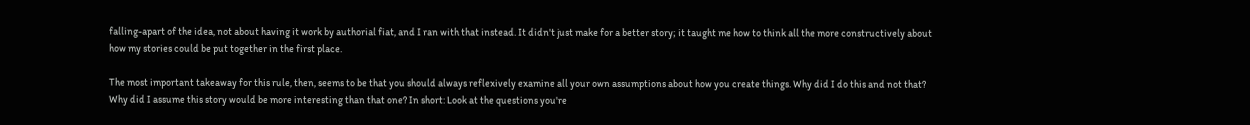falling-apart of the idea, not about having it work by authorial fiat, and I ran with that instead. It didn't just make for a better story; it taught me how to think all the more constructively about how my stories could be put together in the first place.

The most important takeaway for this rule, then, seems to be that you should always reflexively examine all your own assumptions about how you create things. Why did I do this and not that? Why did I assume this story would be more interesting than that one? In short: Look at the questions you're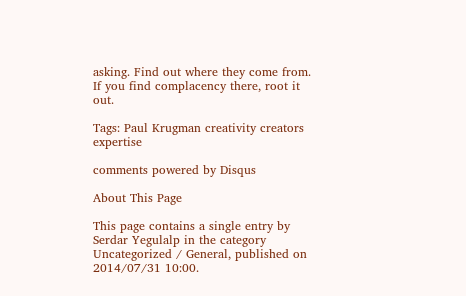asking. Find out where they come from. If you find complacency there, root it out.

Tags: Paul Krugman creativity creators expertise

comments powered by Disqus

About This Page

This page contains a single entry by Serdar Yegulalp in the category Uncategorized / General, published on 2014/07/31 10:00.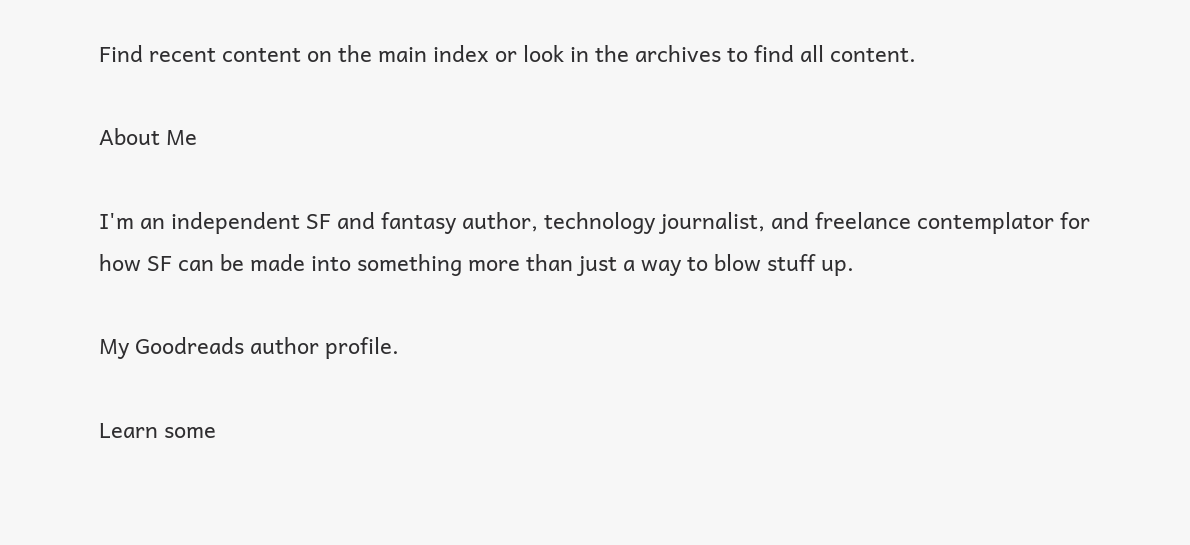Find recent content on the main index or look in the archives to find all content.

About Me

I'm an independent SF and fantasy author, technology journalist, and freelance contemplator for how SF can be made into something more than just a way to blow stuff up.

My Goodreads author profile.

Learn some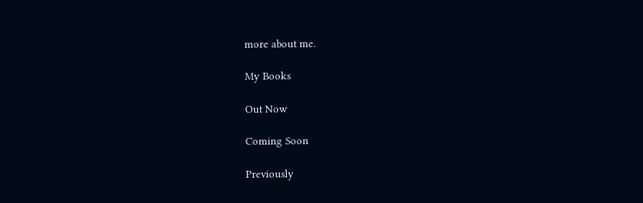more about me.

My Books

Out Now

Coming Soon

Previously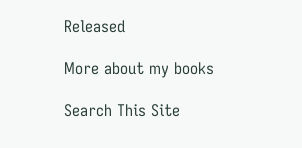Released

More about my books

Search This Site